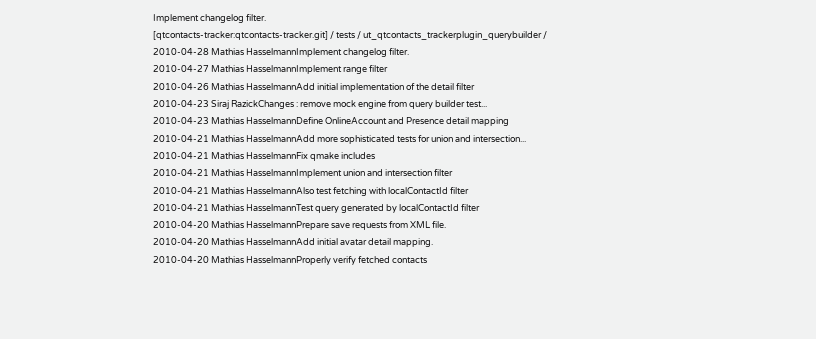Implement changelog filter.
[qtcontacts-tracker:qtcontacts-tracker.git] / tests / ut_qtcontacts_trackerplugin_querybuilder /
2010-04-28 Mathias HasselmannImplement changelog filter.
2010-04-27 Mathias HasselmannImplement range filter
2010-04-26 Mathias HasselmannAdd initial implementation of the detail filter
2010-04-23 Siraj RazickChanges : remove mock engine from query builder test...
2010-04-23 Mathias HasselmannDefine OnlineAccount and Presence detail mapping
2010-04-21 Mathias HasselmannAdd more sophisticated tests for union and intersection...
2010-04-21 Mathias HasselmannFix qmake includes
2010-04-21 Mathias HasselmannImplement union and intersection filter
2010-04-21 Mathias HasselmannAlso test fetching with localContactId filter
2010-04-21 Mathias HasselmannTest query generated by localContactId filter
2010-04-20 Mathias HasselmannPrepare save requests from XML file.
2010-04-20 Mathias HasselmannAdd initial avatar detail mapping.
2010-04-20 Mathias HasselmannProperly verify fetched contacts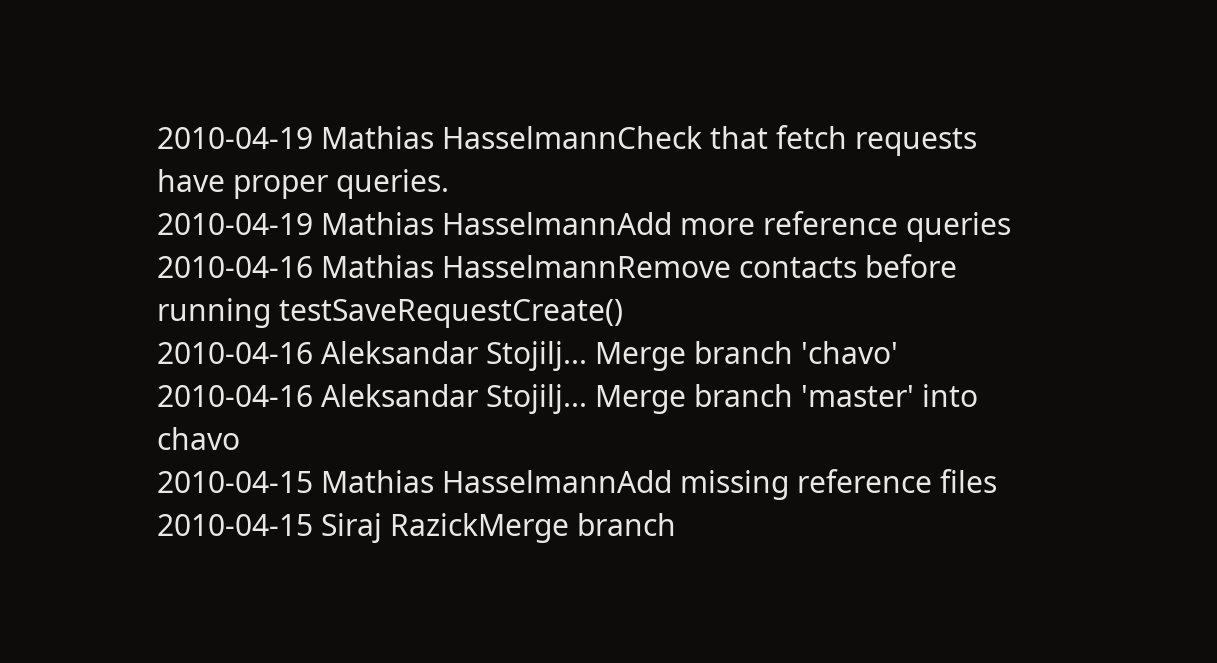2010-04-19 Mathias HasselmannCheck that fetch requests have proper queries.
2010-04-19 Mathias HasselmannAdd more reference queries
2010-04-16 Mathias HasselmannRemove contacts before running testSaveRequestCreate()
2010-04-16 Aleksandar Stojilj... Merge branch 'chavo'
2010-04-16 Aleksandar Stojilj... Merge branch 'master' into chavo
2010-04-15 Mathias HasselmannAdd missing reference files
2010-04-15 Siraj RazickMerge branch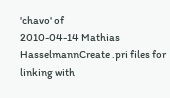'chavo' of
2010-04-14 Mathias HasselmannCreate .pri files for linking with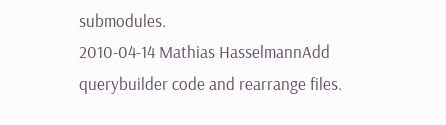submodules.
2010-04-14 Mathias HasselmannAdd querybuilder code and rearrange files.